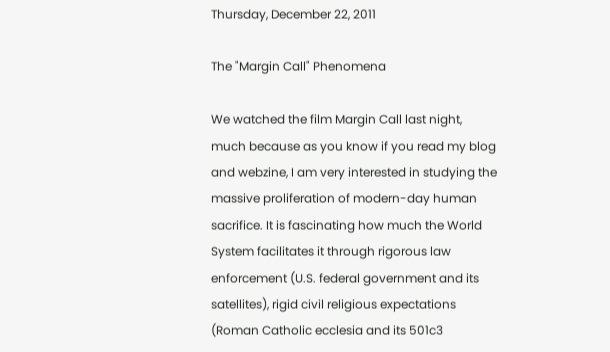Thursday, December 22, 2011

The "Margin Call" Phenomena

We watched the film Margin Call last night, much because as you know if you read my blog and webzine, I am very interested in studying the massive proliferation of modern-day human sacrifice. It is fascinating how much the World System facilitates it through rigorous law enforcement (U.S. federal government and its satellites), rigid civil religious expectations (Roman Catholic ecclesia and its 501c3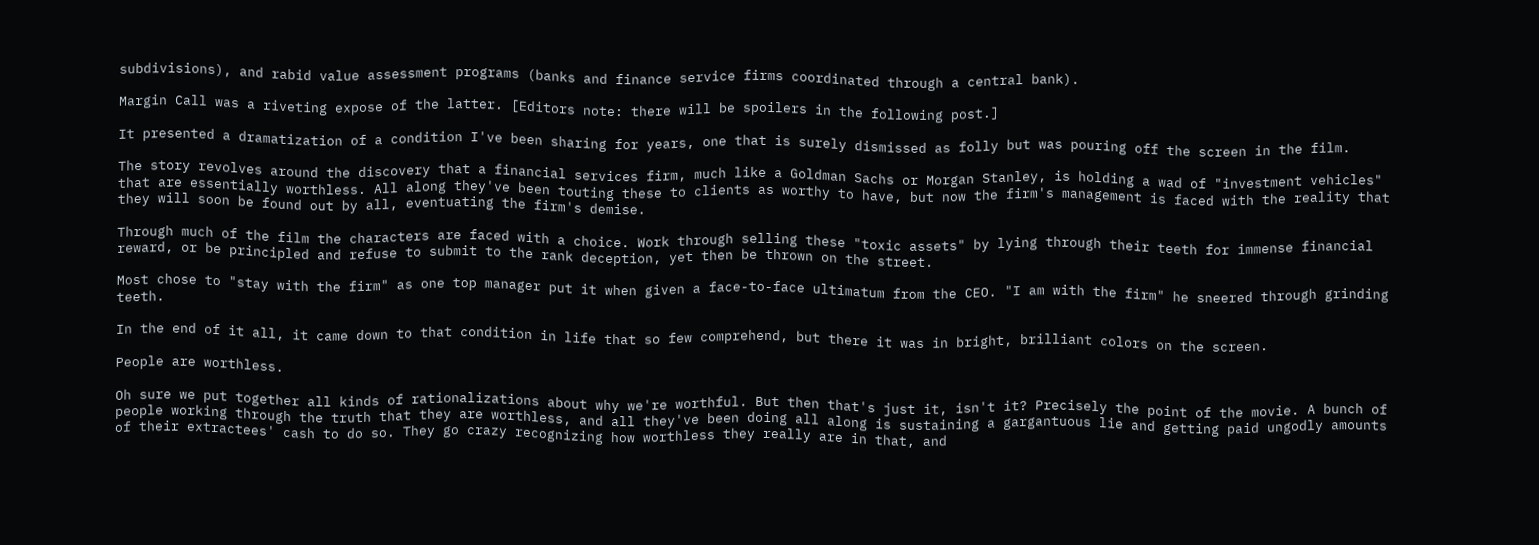subdivisions), and rabid value assessment programs (banks and finance service firms coordinated through a central bank).

Margin Call was a riveting expose of the latter. [Editors note: there will be spoilers in the following post.]

It presented a dramatization of a condition I've been sharing for years, one that is surely dismissed as folly but was pouring off the screen in the film.

The story revolves around the discovery that a financial services firm, much like a Goldman Sachs or Morgan Stanley, is holding a wad of "investment vehicles" that are essentially worthless. All along they've been touting these to clients as worthy to have, but now the firm's management is faced with the reality that they will soon be found out by all, eventuating the firm's demise.

Through much of the film the characters are faced with a choice. Work through selling these "toxic assets" by lying through their teeth for immense financial reward, or be principled and refuse to submit to the rank deception, yet then be thrown on the street.

Most chose to "stay with the firm" as one top manager put it when given a face-to-face ultimatum from the CEO. "I am with the firm" he sneered through grinding teeth.

In the end of it all, it came down to that condition in life that so few comprehend, but there it was in bright, brilliant colors on the screen.

People are worthless.

Oh sure we put together all kinds of rationalizations about why we're worthful. But then that's just it, isn't it? Precisely the point of the movie. A bunch of people working through the truth that they are worthless, and all they've been doing all along is sustaining a gargantuous lie and getting paid ungodly amounts of their extractees' cash to do so. They go crazy recognizing how worthless they really are in that, and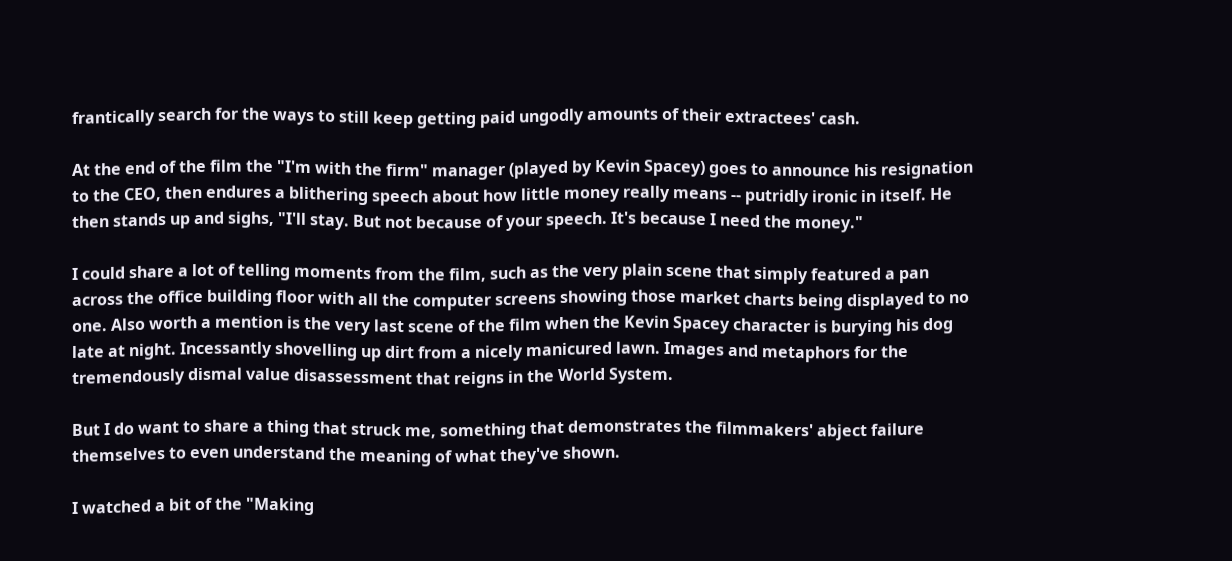frantically search for the ways to still keep getting paid ungodly amounts of their extractees' cash.

At the end of the film the "I'm with the firm" manager (played by Kevin Spacey) goes to announce his resignation to the CEO, then endures a blithering speech about how little money really means -- putridly ironic in itself. He then stands up and sighs, "I'll stay. But not because of your speech. It's because I need the money."

I could share a lot of telling moments from the film, such as the very plain scene that simply featured a pan across the office building floor with all the computer screens showing those market charts being displayed to no one. Also worth a mention is the very last scene of the film when the Kevin Spacey character is burying his dog late at night. Incessantly shovelling up dirt from a nicely manicured lawn. Images and metaphors for the tremendously dismal value disassessment that reigns in the World System.

But I do want to share a thing that struck me, something that demonstrates the filmmakers' abject failure themselves to even understand the meaning of what they've shown.

I watched a bit of the "Making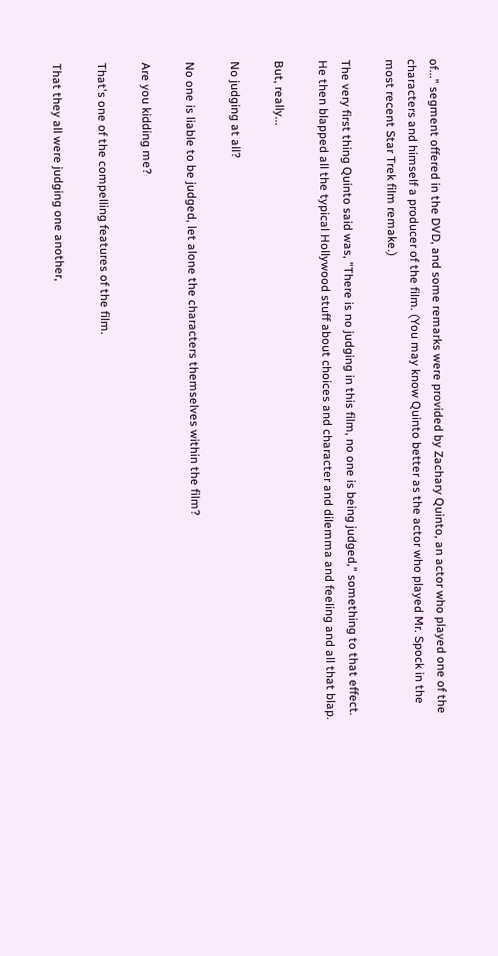of..." segment offered in the DVD, and some remarks were provided by Zachary Quinto, an actor who played one of the characters and himself a producer of the film. (You may know Quinto better as the actor who played Mr. Spock in the most recent Star Trek film remake.)

The very first thing Quinto said was, "There is no judging in this film, no one is being judged," something to that effect. He then blapped all the typical Hollywood stuff about choices and character and dilemma and feeling and all that blap.

But, really...

No judging at all?

No one is liable to be judged, let alone the characters themselves within the film?

Are you kidding me?

That's one of the compelling features of the film.

That they all were judging one another,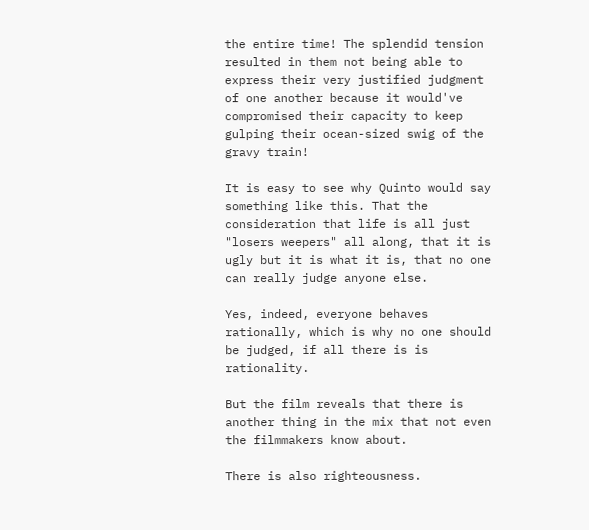the entire time! The splendid tension resulted in them not being able to express their very justified judgment of one another because it would've compromised their capacity to keep gulping their ocean-sized swig of the gravy train!

It is easy to see why Quinto would say something like this. That the consideration that life is all just "losers weepers" all along, that it is ugly but it is what it is, that no one can really judge anyone else.

Yes, indeed, everyone behaves rationally, which is why no one should be judged, if all there is is rationality.

But the film reveals that there is another thing in the mix that not even the filmmakers know about.

There is also righteousness.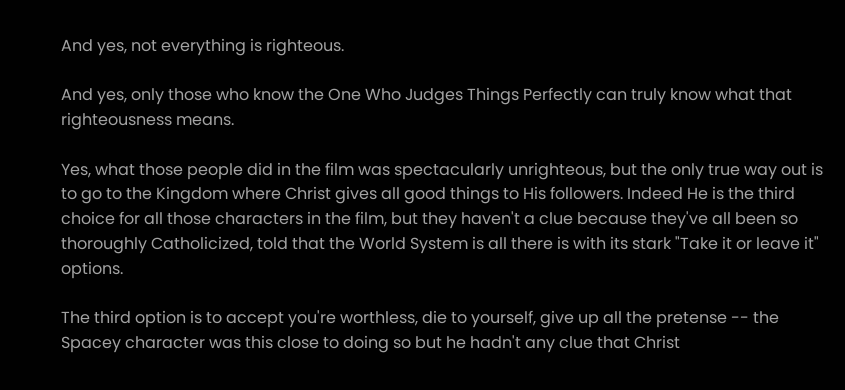And yes, not everything is righteous.

And yes, only those who know the One Who Judges Things Perfectly can truly know what that righteousness means.

Yes, what those people did in the film was spectacularly unrighteous, but the only true way out is to go to the Kingdom where Christ gives all good things to His followers. Indeed He is the third choice for all those characters in the film, but they haven't a clue because they've all been so thoroughly Catholicized, told that the World System is all there is with its stark "Take it or leave it" options.

The third option is to accept you're worthless, die to yourself, give up all the pretense -- the Spacey character was this close to doing so but he hadn't any clue that Christ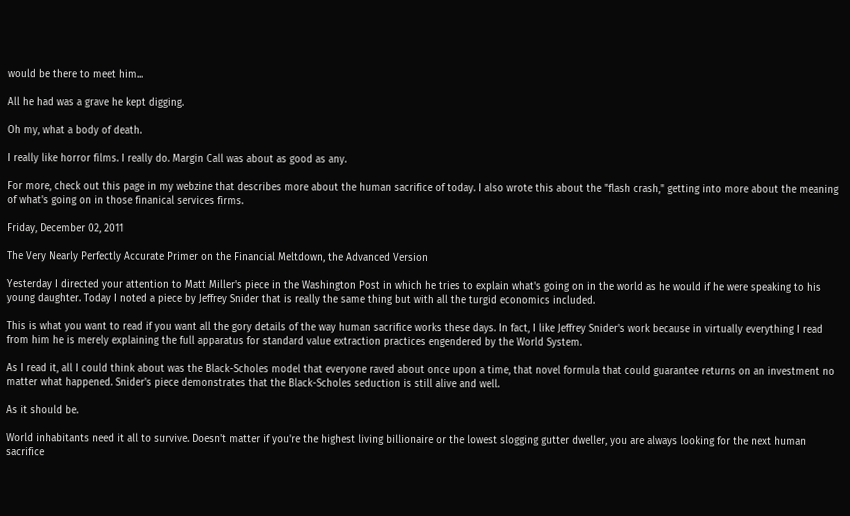would be there to meet him...

All he had was a grave he kept digging.

Oh my, what a body of death.

I really like horror films. I really do. Margin Call was about as good as any.

For more, check out this page in my webzine that describes more about the human sacrifice of today. I also wrote this about the "flash crash," getting into more about the meaning of what's going on in those finanical services firms.

Friday, December 02, 2011

The Very Nearly Perfectly Accurate Primer on the Financial Meltdown, the Advanced Version

Yesterday I directed your attention to Matt Miller's piece in the Washington Post in which he tries to explain what's going on in the world as he would if he were speaking to his young daughter. Today I noted a piece by Jeffrey Snider that is really the same thing but with all the turgid economics included.

This is what you want to read if you want all the gory details of the way human sacrifice works these days. In fact, I like Jeffrey Snider's work because in virtually everything I read from him he is merely explaining the full apparatus for standard value extraction practices engendered by the World System.

As I read it, all I could think about was the Black-Scholes model that everyone raved about once upon a time, that novel formula that could guarantee returns on an investment no matter what happened. Snider's piece demonstrates that the Black-Scholes seduction is still alive and well.

As it should be.

World inhabitants need it all to survive. Doesn't matter if you're the highest living billionaire or the lowest slogging gutter dweller, you are always looking for the next human sacrifice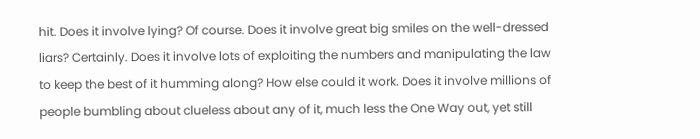hit. Does it involve lying? Of course. Does it involve great big smiles on the well-dressed liars? Certainly. Does it involve lots of exploiting the numbers and manipulating the law to keep the best of it humming along? How else could it work. Does it involve millions of people bumbling about clueless about any of it, much less the One Way out, yet still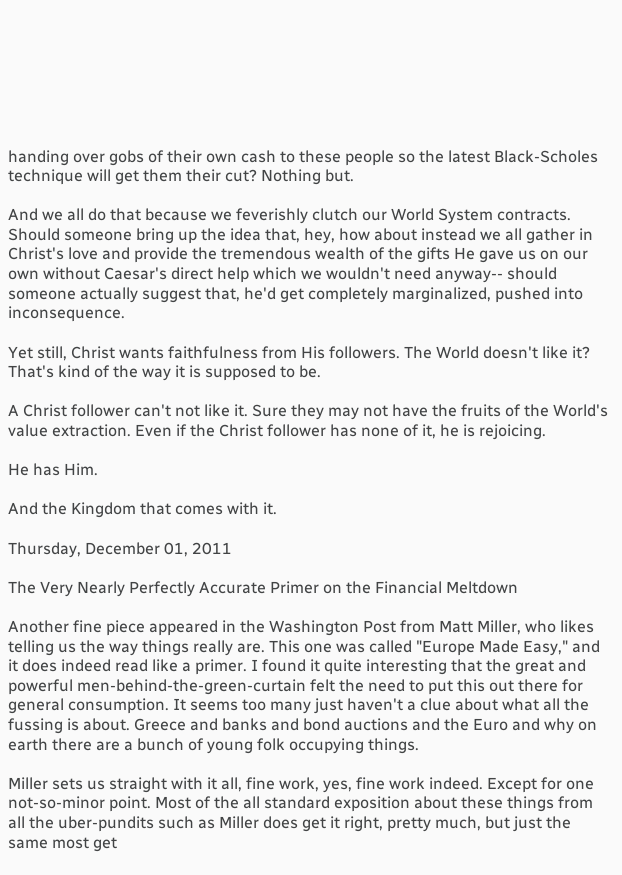handing over gobs of their own cash to these people so the latest Black-Scholes technique will get them their cut? Nothing but.

And we all do that because we feverishly clutch our World System contracts. Should someone bring up the idea that, hey, how about instead we all gather in Christ's love and provide the tremendous wealth of the gifts He gave us on our own without Caesar's direct help which we wouldn't need anyway-- should someone actually suggest that, he'd get completely marginalized, pushed into inconsequence.

Yet still, Christ wants faithfulness from His followers. The World doesn't like it? That's kind of the way it is supposed to be.

A Christ follower can't not like it. Sure they may not have the fruits of the World's value extraction. Even if the Christ follower has none of it, he is rejoicing.

He has Him.

And the Kingdom that comes with it.

Thursday, December 01, 2011

The Very Nearly Perfectly Accurate Primer on the Financial Meltdown

Another fine piece appeared in the Washington Post from Matt Miller, who likes telling us the way things really are. This one was called "Europe Made Easy," and it does indeed read like a primer. I found it quite interesting that the great and powerful men-behind-the-green-curtain felt the need to put this out there for general consumption. It seems too many just haven't a clue about what all the fussing is about. Greece and banks and bond auctions and the Euro and why on earth there are a bunch of young folk occupying things.

Miller sets us straight with it all, fine work, yes, fine work indeed. Except for one not-so-minor point. Most of the all standard exposition about these things from all the uber-pundits such as Miller does get it right, pretty much, but just the same most get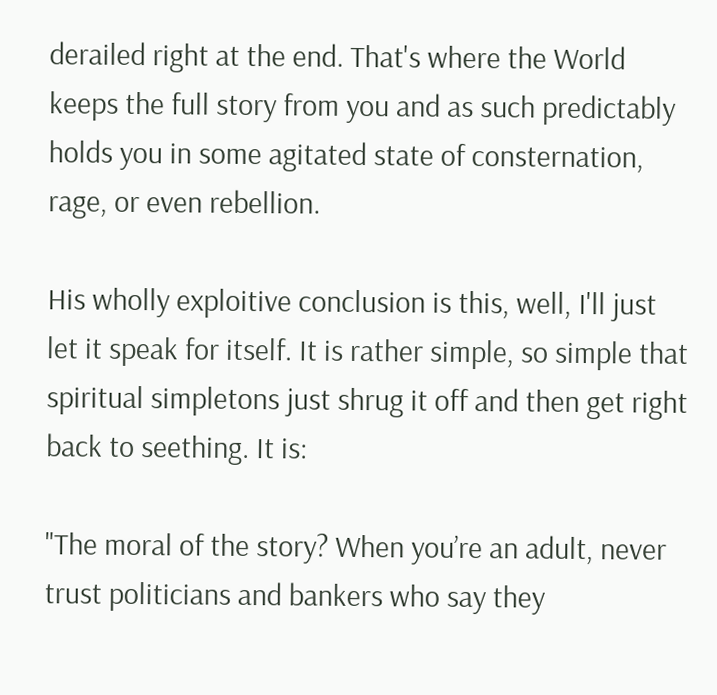derailed right at the end. That's where the World keeps the full story from you and as such predictably holds you in some agitated state of consternation, rage, or even rebellion.

His wholly exploitive conclusion is this, well, I'll just let it speak for itself. It is rather simple, so simple that spiritual simpletons just shrug it off and then get right back to seething. It is:

"The moral of the story? When you’re an adult, never trust politicians and bankers who say they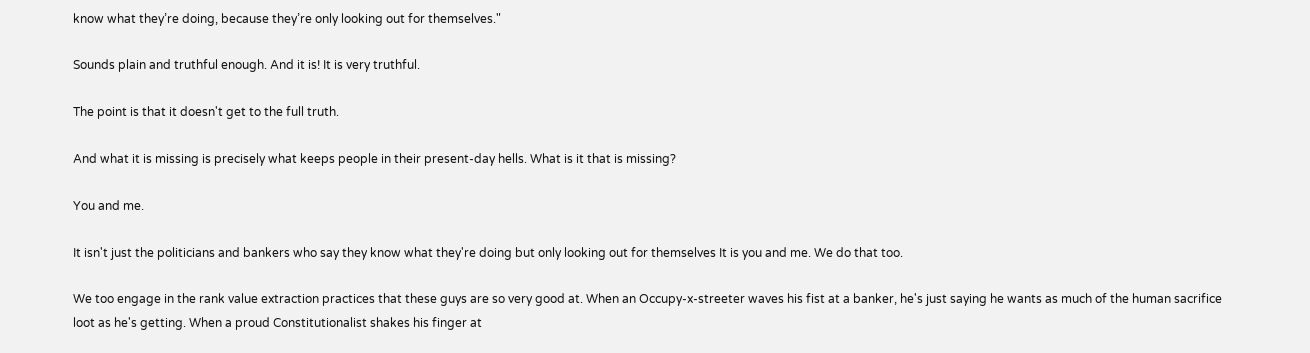know what they’re doing, because they’re only looking out for themselves."

Sounds plain and truthful enough. And it is! It is very truthful.

The point is that it doesn't get to the full truth.

And what it is missing is precisely what keeps people in their present-day hells. What is it that is missing?

You and me.

It isn't just the politicians and bankers who say they know what they're doing but only looking out for themselves It is you and me. We do that too.

We too engage in the rank value extraction practices that these guys are so very good at. When an Occupy-x-streeter waves his fist at a banker, he's just saying he wants as much of the human sacrifice loot as he's getting. When a proud Constitutionalist shakes his finger at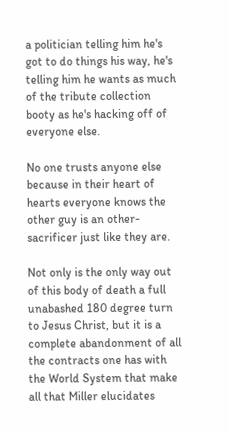a politician telling him he's got to do things his way, he's telling him he wants as much of the tribute collection booty as he's hacking off of everyone else.

No one trusts anyone else because in their heart of hearts everyone knows the other guy is an other-sacrificer just like they are.

Not only is the only way out of this body of death a full unabashed 180 degree turn to Jesus Christ, but it is a complete abandonment of all the contracts one has with the World System that make all that Miller elucidates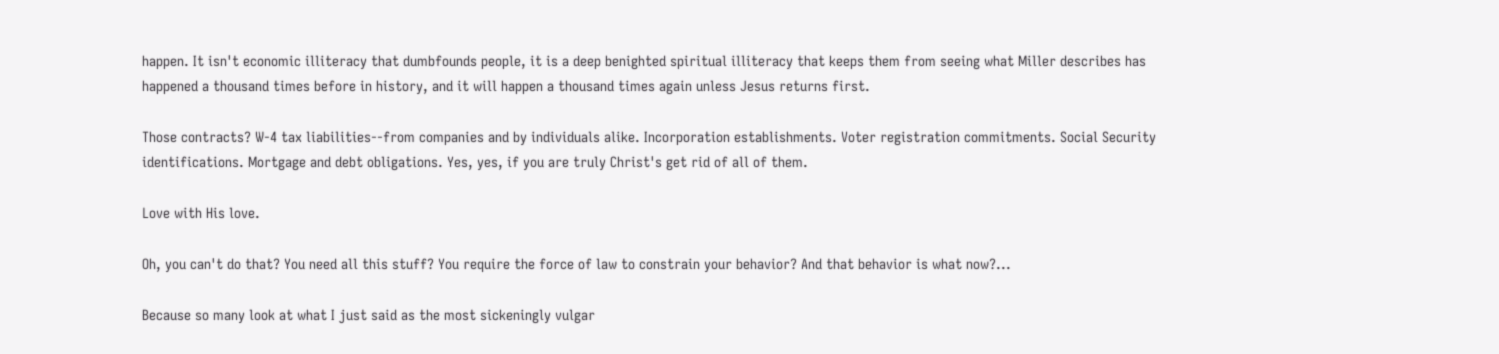happen. It isn't economic illiteracy that dumbfounds people, it is a deep benighted spiritual illiteracy that keeps them from seeing what Miller describes has happened a thousand times before in history, and it will happen a thousand times again unless Jesus returns first.

Those contracts? W-4 tax liabilities--from companies and by individuals alike. Incorporation establishments. Voter registration commitments. Social Security identifications. Mortgage and debt obligations. Yes, yes, if you are truly Christ's get rid of all of them.

Love with His love.

Oh, you can't do that? You need all this stuff? You require the force of law to constrain your behavior? And that behavior is what now?...

Because so many look at what I just said as the most sickeningly vulgar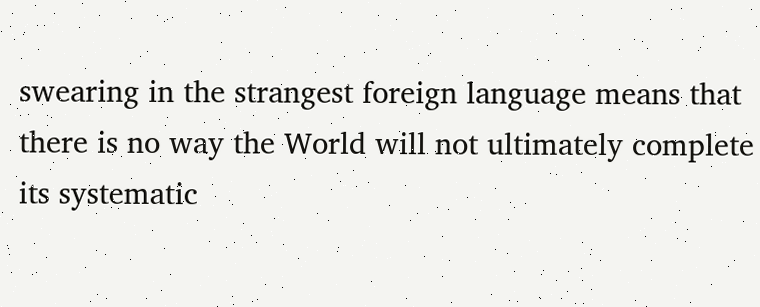swearing in the strangest foreign language means that there is no way the World will not ultimately complete its systematic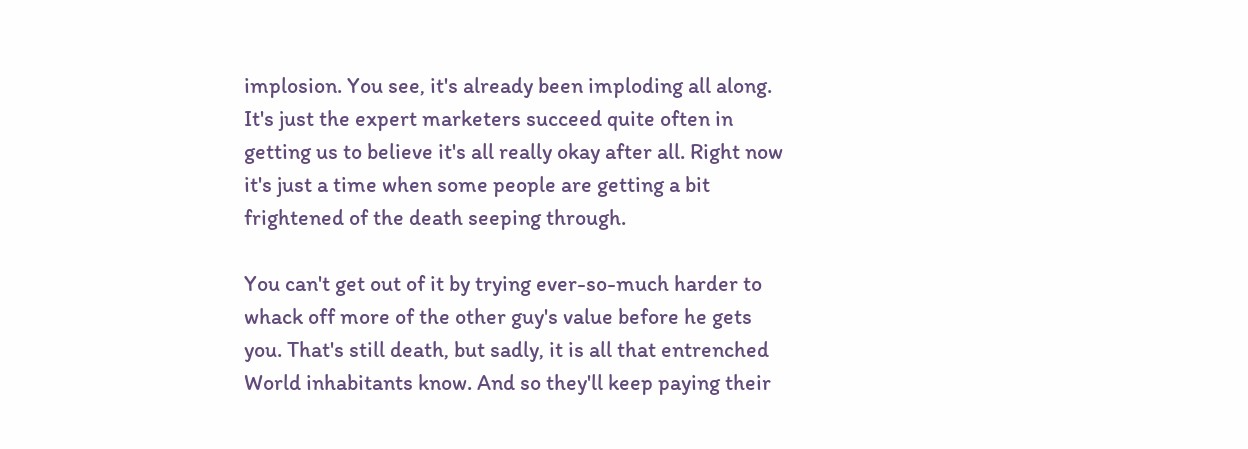implosion. You see, it's already been imploding all along. It's just the expert marketers succeed quite often in getting us to believe it's all really okay after all. Right now it's just a time when some people are getting a bit frightened of the death seeping through.

You can't get out of it by trying ever-so-much harder to whack off more of the other guy's value before he gets you. That's still death, but sadly, it is all that entrenched World inhabitants know. And so they'll keep paying their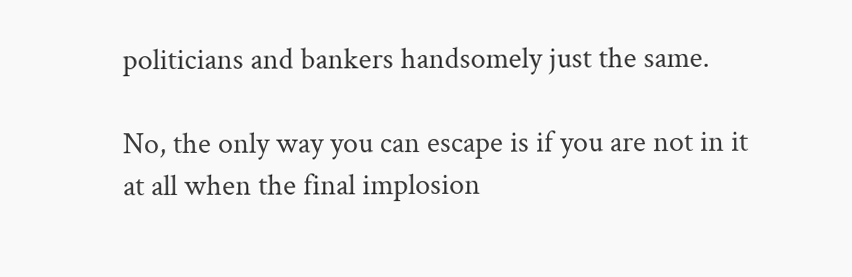politicians and bankers handsomely just the same.

No, the only way you can escape is if you are not in it at all when the final implosion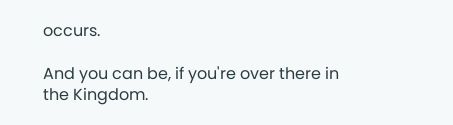occurs.

And you can be, if you're over there in the Kingdom.